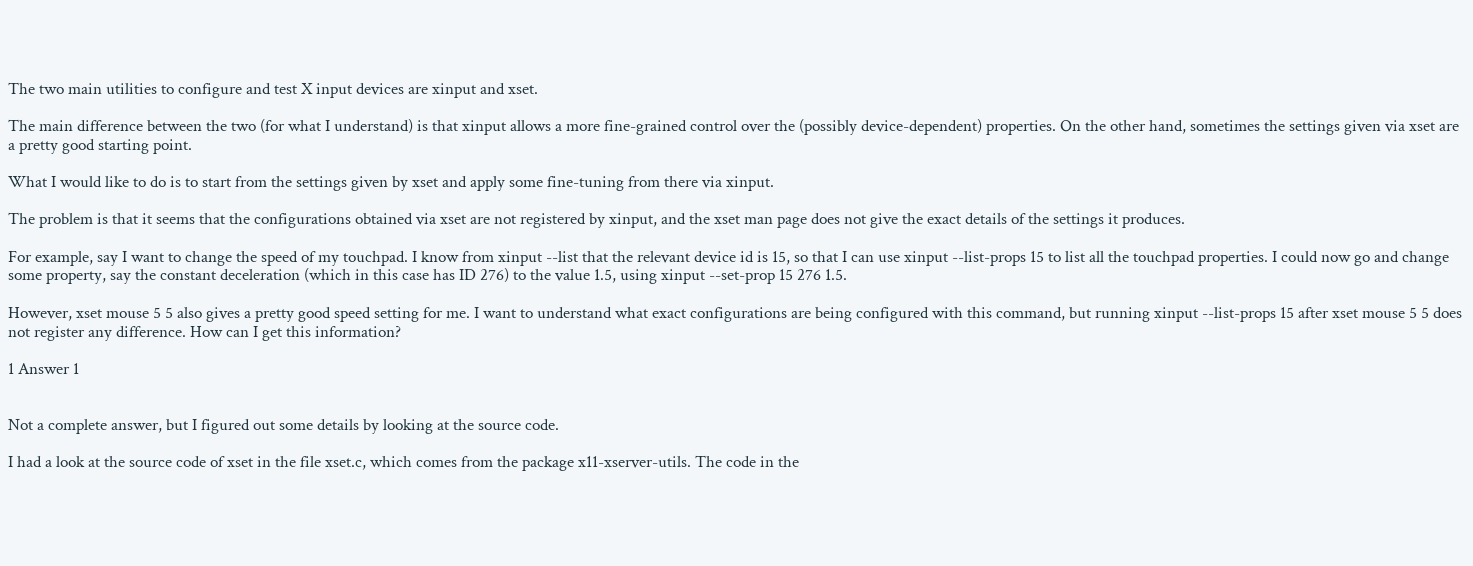The two main utilities to configure and test X input devices are xinput and xset.

The main difference between the two (for what I understand) is that xinput allows a more fine-grained control over the (possibly device-dependent) properties. On the other hand, sometimes the settings given via xset are a pretty good starting point.

What I would like to do is to start from the settings given by xset and apply some fine-tuning from there via xinput.

The problem is that it seems that the configurations obtained via xset are not registered by xinput, and the xset man page does not give the exact details of the settings it produces.

For example, say I want to change the speed of my touchpad. I know from xinput --list that the relevant device id is 15, so that I can use xinput --list-props 15 to list all the touchpad properties. I could now go and change some property, say the constant deceleration (which in this case has ID 276) to the value 1.5, using xinput --set-prop 15 276 1.5.

However, xset mouse 5 5 also gives a pretty good speed setting for me. I want to understand what exact configurations are being configured with this command, but running xinput --list-props 15 after xset mouse 5 5 does not register any difference. How can I get this information?

1 Answer 1


Not a complete answer, but I figured out some details by looking at the source code.

I had a look at the source code of xset in the file xset.c, which comes from the package x11-xserver-utils. The code in the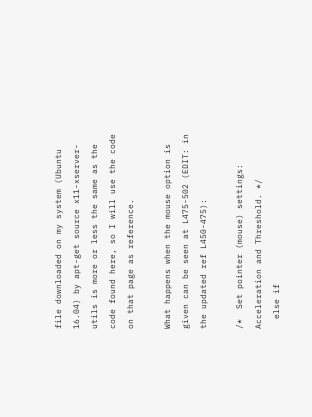file downloaded on my system (Ubuntu 16.04) by apt-get source x11-xserver-utils is more or less the same as the code found here, so I will use the code on that page as reference.

What happens when the mouse option is given can be seen at L475-502 (EDIT: in the updated ref L450-475):

/*  Set pointer (mouse) settings:  Acceleration and Threshold. */
  else if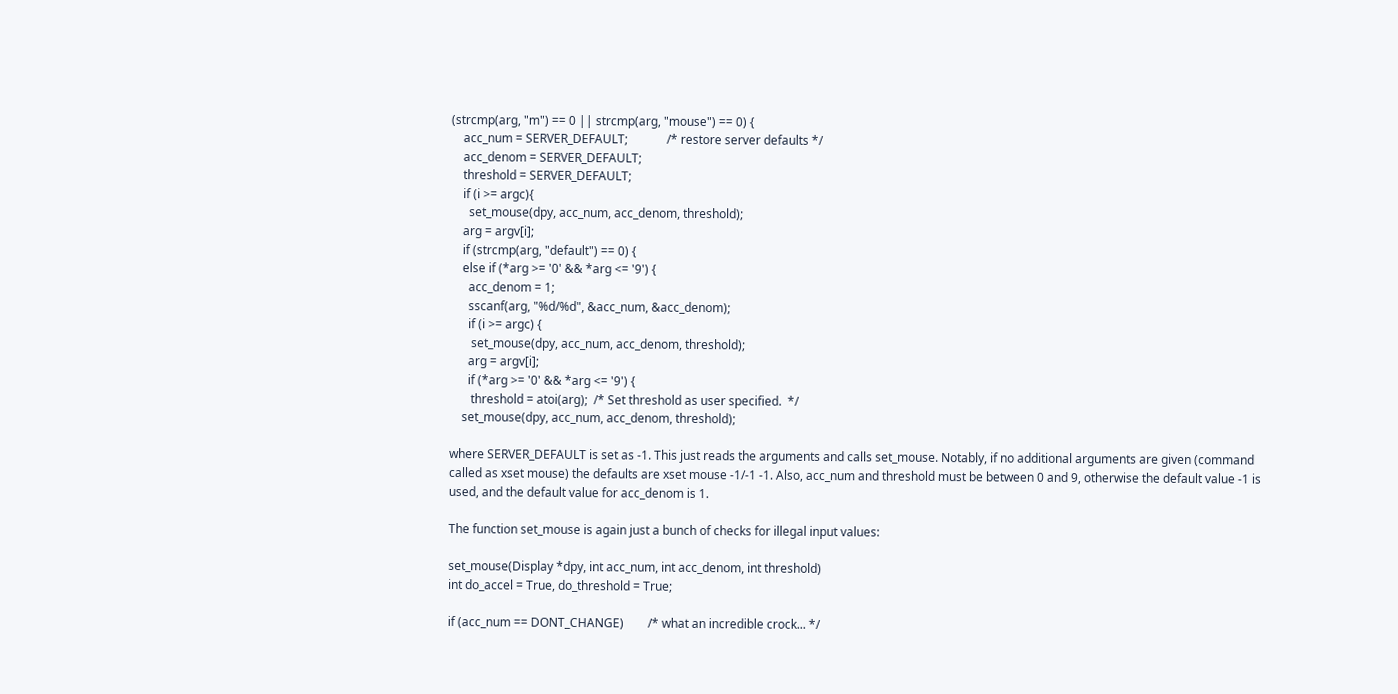(strcmp(arg, "m") == 0 || strcmp(arg, "mouse") == 0) {
    acc_num = SERVER_DEFAULT;             /* restore server defaults */
    acc_denom = SERVER_DEFAULT;
    threshold = SERVER_DEFAULT;
    if (i >= argc){
      set_mouse(dpy, acc_num, acc_denom, threshold);
    arg = argv[i];
    if (strcmp(arg, "default") == 0) {
    else if (*arg >= '0' && *arg <= '9') {
      acc_denom = 1;
      sscanf(arg, "%d/%d", &acc_num, &acc_denom);
      if (i >= argc) {
       set_mouse(dpy, acc_num, acc_denom, threshold);
      arg = argv[i];
      if (*arg >= '0' && *arg <= '9') {
       threshold = atoi(arg);  /* Set threshold as user specified.  */
    set_mouse(dpy, acc_num, acc_denom, threshold);

where SERVER_DEFAULT is set as -1. This just reads the arguments and calls set_mouse. Notably, if no additional arguments are given (command called as xset mouse) the defaults are xset mouse -1/-1 -1. Also, acc_num and threshold must be between 0 and 9, otherwise the default value -1 is used, and the default value for acc_denom is 1.

The function set_mouse is again just a bunch of checks for illegal input values:

set_mouse(Display *dpy, int acc_num, int acc_denom, int threshold)
int do_accel = True, do_threshold = True;

if (acc_num == DONT_CHANGE)        /* what an incredible crock... */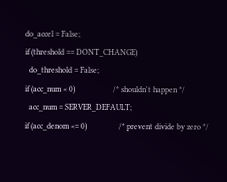do_accel = False;
if (threshold == DONT_CHANGE)
  do_threshold = False;
if (acc_num < 0)                   /* shouldn't happen */
  acc_num = SERVER_DEFAULT;
if (acc_denom <= 0)                /* prevent divide by zero */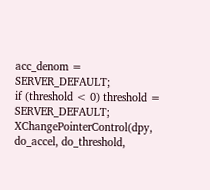acc_denom = SERVER_DEFAULT;
if (threshold < 0) threshold = SERVER_DEFAULT;
XChangePointerControl(dpy, do_accel, do_threshold,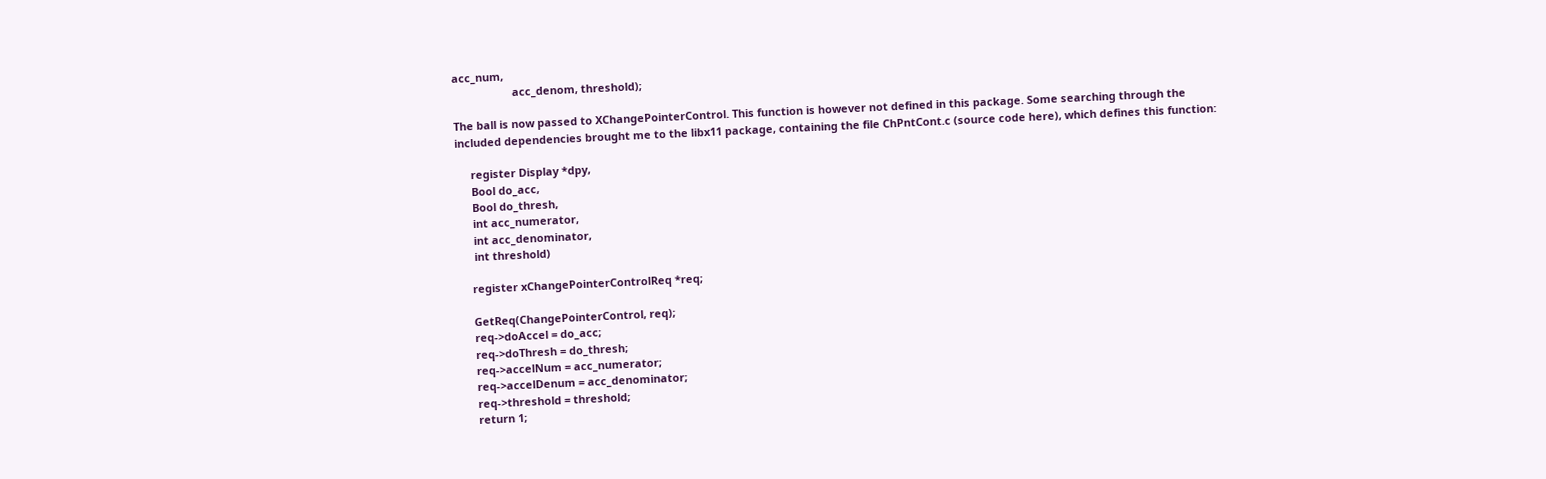acc_num,
                    acc_denom, threshold);

The ball is now passed to XChangePointerControl. This function is however not defined in this package. Some searching through the included dependencies brought me to the libx11 package, containing the file ChPntCont.c (source code here), which defines this function:

     register Display *dpy,
     Bool do_acc,
     Bool do_thresh,
     int acc_numerator,
     int acc_denominator,
     int threshold)

    register xChangePointerControlReq *req;

    GetReq(ChangePointerControl, req);
    req->doAccel = do_acc;
    req->doThresh = do_thresh;
    req->accelNum = acc_numerator;
    req->accelDenum = acc_denominator;
    req->threshold = threshold;
    return 1;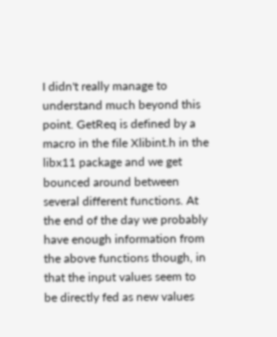I didn't really manage to understand much beyond this point. GetReq is defined by a macro in the file Xlibint.h in the libx11 package and we get bounced around between several different functions. At the end of the day we probably have enough information from the above functions though, in that the input values seem to be directly fed as new values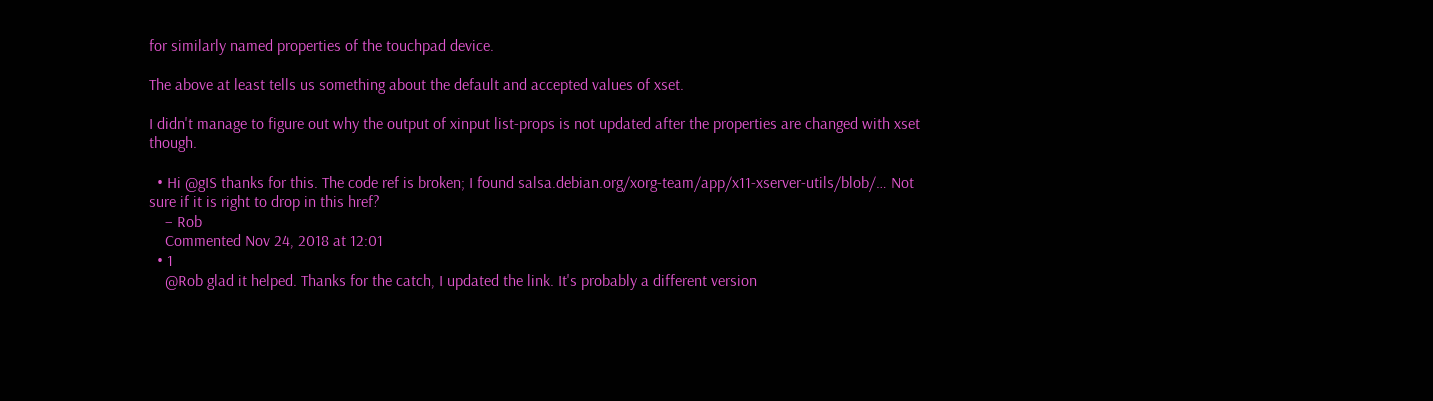for similarly named properties of the touchpad device.

The above at least tells us something about the default and accepted values of xset.

I didn't manage to figure out why the output of xinput list-props is not updated after the properties are changed with xset though.

  • Hi @gIS thanks for this. The code ref is broken; I found salsa.debian.org/xorg-team/app/x11-xserver-utils/blob/… Not sure if it is right to drop in this href?
    – Rob
    Commented Nov 24, 2018 at 12:01
  • 1
    @Rob glad it helped. Thanks for the catch, I updated the link. It's probably a different version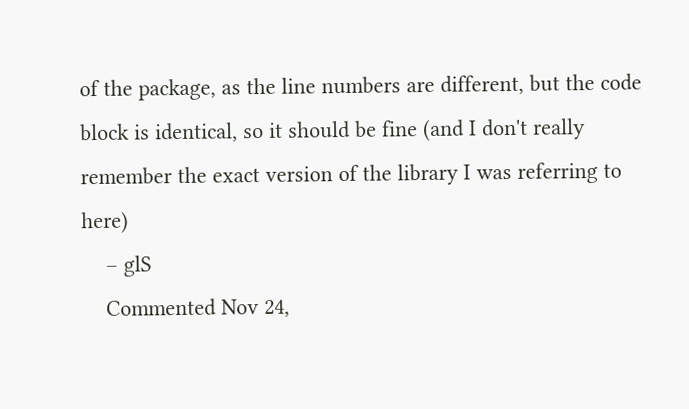of the package, as the line numbers are different, but the code block is identical, so it should be fine (and I don't really remember the exact version of the library I was referring to here)
    – glS
    Commented Nov 24,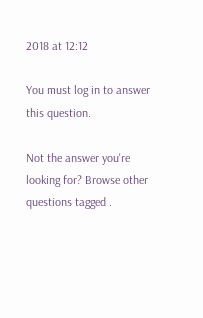2018 at 12:12

You must log in to answer this question.

Not the answer you're looking for? Browse other questions tagged .